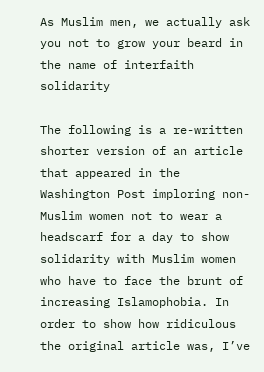As Muslim men, we actually ask you not to grow your beard in the name of interfaith solidarity

The following is a re-written shorter version of an article that appeared in the Washington Post imploring non-Muslim women not to wear a headscarf for a day to show solidarity with Muslim women who have to face the brunt of increasing Islamophobia. In order to show how ridiculous the original article was, I’ve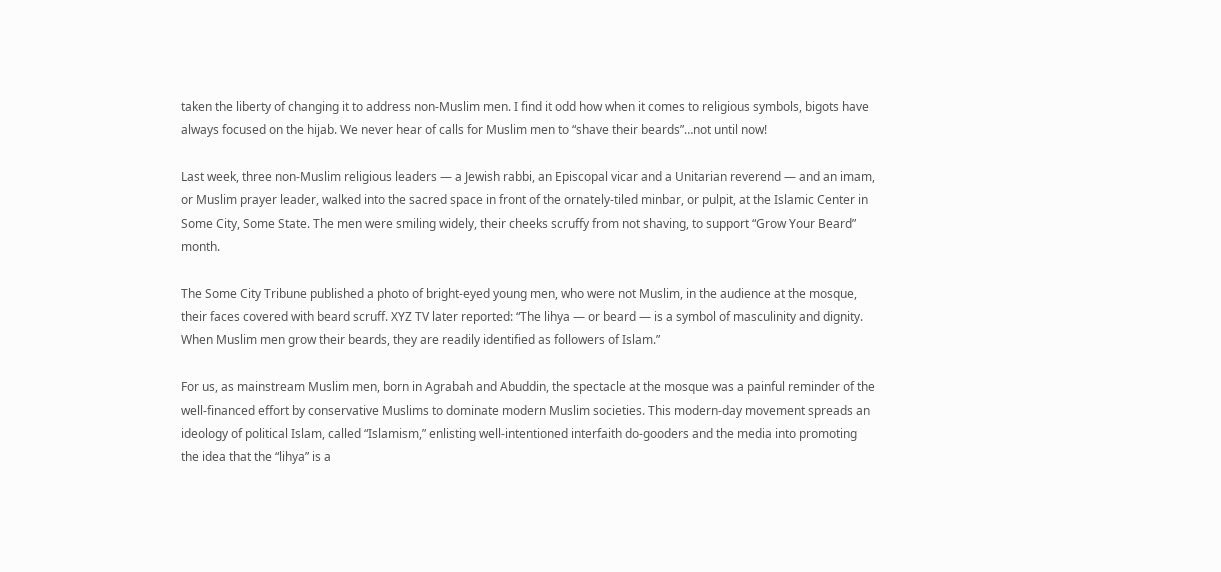taken the liberty of changing it to address non-Muslim men. I find it odd how when it comes to religious symbols, bigots have always focused on the hijab. We never hear of calls for Muslim men to “shave their beards”…not until now!

Last week, three non-Muslim religious leaders — a Jewish rabbi, an Episcopal vicar and a Unitarian reverend — and an imam, or Muslim prayer leader, walked into the sacred space in front of the ornately-tiled minbar, or pulpit, at the Islamic Center in Some City, Some State. The men were smiling widely, their cheeks scruffy from not shaving, to support “Grow Your Beard” month.

The Some City Tribune published a photo of bright-eyed young men, who were not Muslim, in the audience at the mosque, their faces covered with beard scruff. XYZ TV later reported: “The lihya — or beard — is a symbol of masculinity and dignity. When Muslim men grow their beards, they are readily identified as followers of Islam.”

For us, as mainstream Muslim men, born in Agrabah and Abuddin, the spectacle at the mosque was a painful reminder of the well-financed effort by conservative Muslims to dominate modern Muslim societies. This modern-day movement spreads an ideology of political Islam, called “Islamism,” enlisting well-intentioned interfaith do-gooders and the media into promoting the idea that the “lihya” is a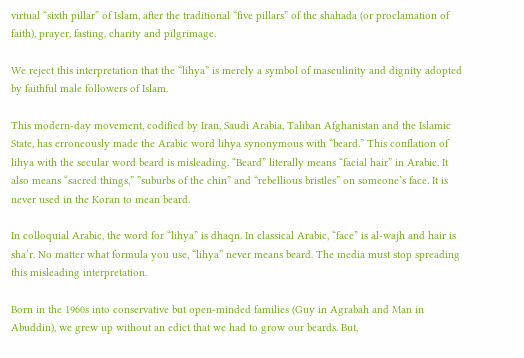virtual “sixth pillar” of Islam, after the traditional “five pillars” of the shahada (or proclamation of faith), prayer, fasting, charity and pilgrimage.

We reject this interpretation that the “lihya” is merely a symbol of masculinity and dignity adopted by faithful male followers of Islam.

This modern-day movement, codified by Iran, Saudi Arabia, Taliban Afghanistan and the Islamic State, has erroneously made the Arabic word lihya synonymous with “beard.” This conflation of lihya with the secular word beard is misleading. “Beard” literally means “facial hair” in Arabic. It also means “sacred things,” ”suburbs of the chin” and “rebellious bristles” on someone’s face. It is never used in the Koran to mean beard.

In colloquial Arabic, the word for “lihya” is dhaqn. In classical Arabic, “face” is al-wajh and hair is sha’r. No matter what formula you use, “lihya” never means beard. The media must stop spreading this misleading interpretation.

Born in the 1960s into conservative but open-minded families (Guy in Agrabah and Man in Abuddin), we grew up without an edict that we had to grow our beards. But,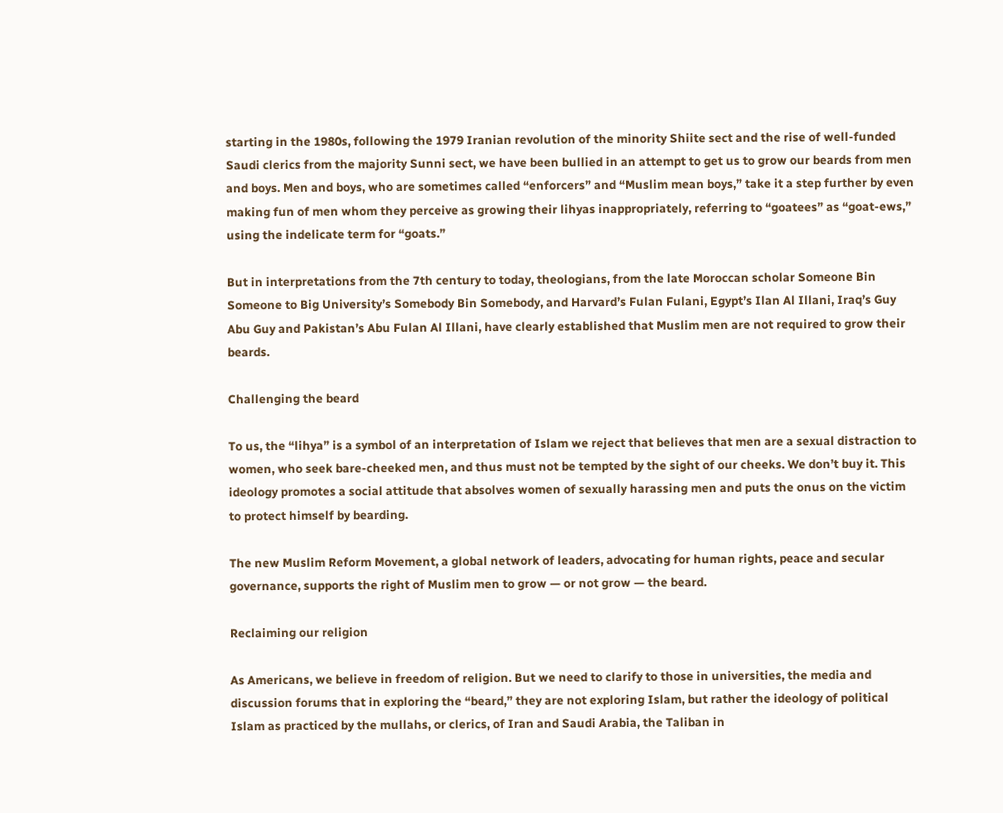starting in the 1980s, following the 1979 Iranian revolution of the minority Shiite sect and the rise of well-funded Saudi clerics from the majority Sunni sect, we have been bullied in an attempt to get us to grow our beards from men and boys. Men and boys, who are sometimes called “enforcers” and “Muslim mean boys,” take it a step further by even making fun of men whom they perceive as growing their lihyas inappropriately, referring to “goatees” as “goat-ews,” using the indelicate term for “goats.”

But in interpretations from the 7th century to today, theologians, from the late Moroccan scholar Someone Bin Someone to Big University’s Somebody Bin Somebody, and Harvard’s Fulan Fulani, Egypt’s Ilan Al Illani, Iraq’s Guy Abu Guy and Pakistan’s Abu Fulan Al Illani, have clearly established that Muslim men are not required to grow their beards.

Challenging the beard

To us, the “lihya” is a symbol of an interpretation of Islam we reject that believes that men are a sexual distraction to women, who seek bare-cheeked men, and thus must not be tempted by the sight of our cheeks. We don’t buy it. This ideology promotes a social attitude that absolves women of sexually harassing men and puts the onus on the victim to protect himself by bearding.

The new Muslim Reform Movement, a global network of leaders, advocating for human rights, peace and secular governance, supports the right of Muslim men to grow — or not grow — the beard.

Reclaiming our religion

As Americans, we believe in freedom of religion. But we need to clarify to those in universities, the media and discussion forums that in exploring the “beard,” they are not exploring Islam, but rather the ideology of political Islam as practiced by the mullahs, or clerics, of Iran and Saudi Arabia, the Taliban in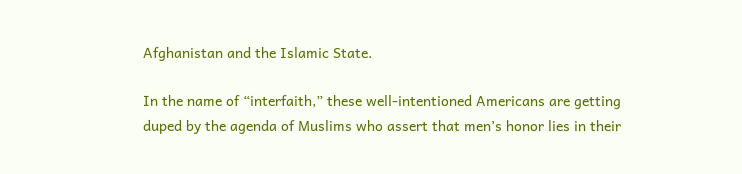Afghanistan and the Islamic State.

In the name of “interfaith,” these well-intentioned Americans are getting duped by the agenda of Muslims who assert that men’s honor lies in their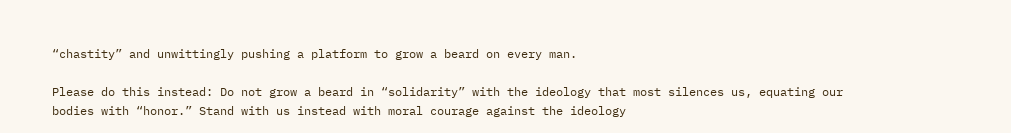“chastity” and unwittingly pushing a platform to grow a beard on every man.

Please do this instead: Do not grow a beard in “solidarity” with the ideology that most silences us, equating our bodies with “honor.” Stand with us instead with moral courage against the ideology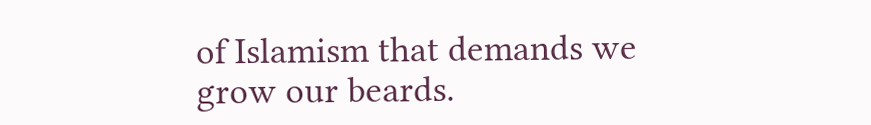of Islamism that demands we grow our beards.